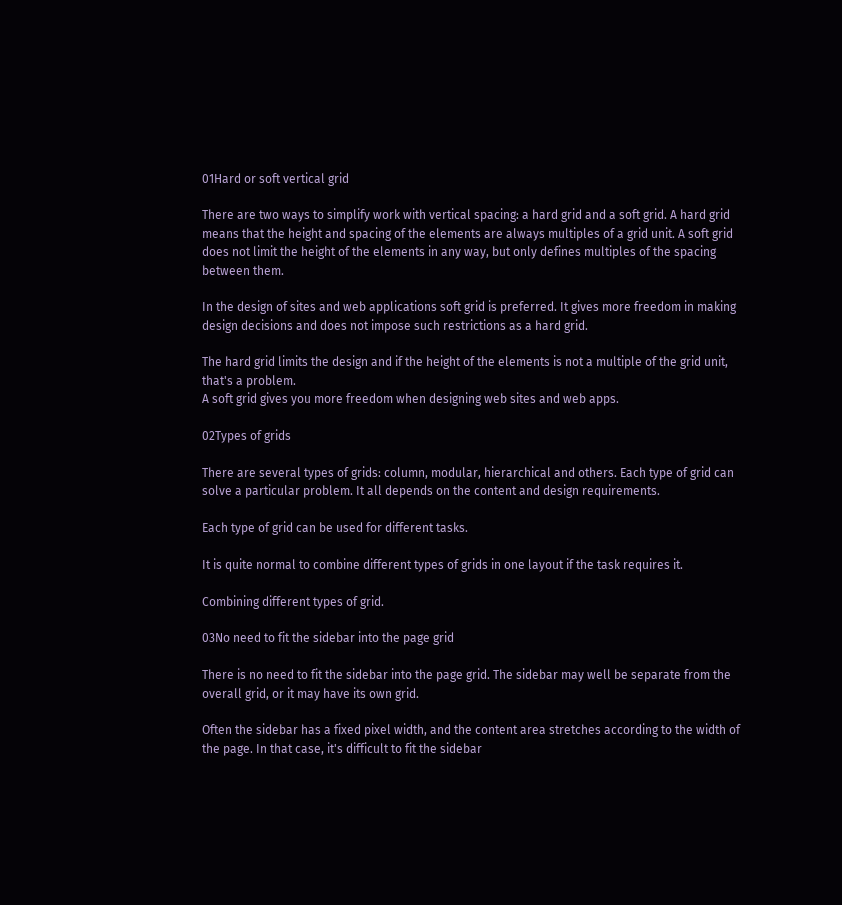01Hard or soft vertical grid

There are two ways to simplify work with vertical spacing: a hard grid and a soft grid. A hard grid means that the height and spacing of the elements are always multiples of a grid unit. A soft grid does not limit the height of the elements in any way, but only defines multiples of the spacing between them.

In the design of sites and web applications soft grid is preferred. It gives more freedom in making design decisions and does not impose such restrictions as a hard grid.

The hard grid limits the design and if the height of the elements is not a multiple of the grid unit, that's a problem.
A soft grid gives you more freedom when designing web sites and web apps.

02Types of grids

There are several types of grids: column, modular, hierarchical and others. Each type of grid can solve a particular problem. It all depends on the content and design requirements.

Each type of grid can be used for different tasks.

It is quite normal to combine different types of grids in one layout if the task requires it.

Combining different types of grid.

03No need to fit the sidebar into the page grid

There is no need to fit the sidebar into the page grid. The sidebar may well be separate from the overall grid, or it may have its own grid.

Often the sidebar has a fixed pixel width, and the content area stretches according to the width of the page. In that case, it's difficult to fit the sidebar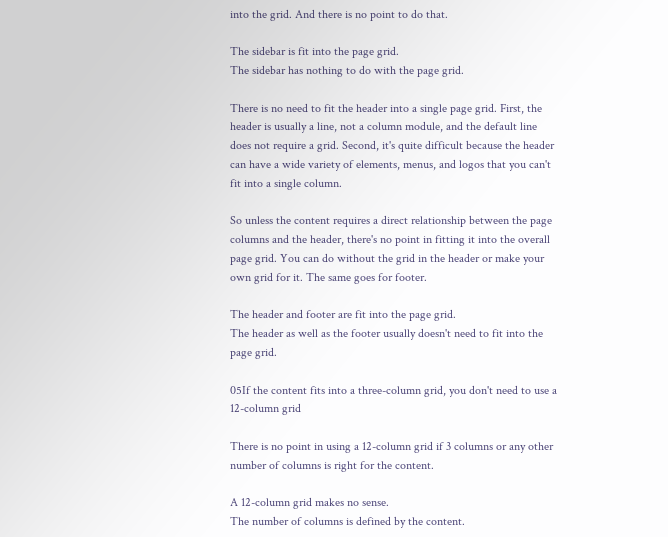into the grid. And there is no point to do that.

The sidebar is fit into the page grid.
The sidebar has nothing to do with the page grid.

There is no need to fit the header into a single page grid. First, the header is usually a line, not a column module, and the default line does not require a grid. Second, it's quite difficult because the header can have a wide variety of elements, menus, and logos that you can't fit into a single column.

So unless the content requires a direct relationship between the page columns and the header, there's no point in fitting it into the overall page grid. You can do without the grid in the header or make your own grid for it. The same goes for footer.

The header and footer are fit into the page grid.
The header as well as the footer usually doesn't need to fit into the page grid.

05If the content fits into a three-column grid, you don't need to use a 12-column grid

There is no point in using a 12-column grid if 3 columns or any other number of columns is right for the content.

A 12-column grid makes no sense.
The number of columns is defined by the content.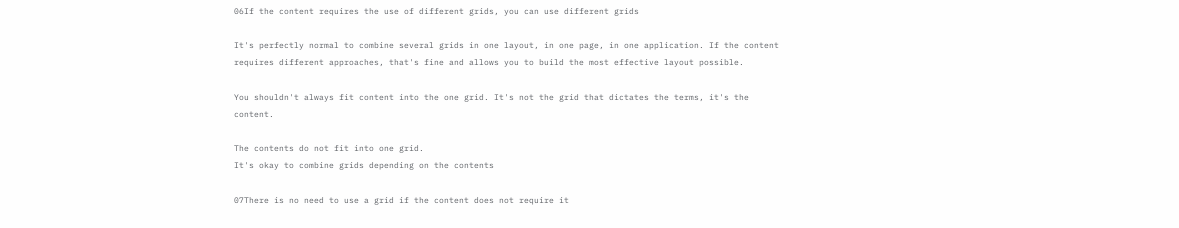06If the content requires the use of different grids, you can use different grids

It's perfectly normal to combine several grids in one layout, in one page, in one application. If the content requires different approaches, that's fine and allows you to build the most effective layout possible.

You shouldn't always fit content into the one grid. It's not the grid that dictates the terms, it's the content.

The contents do not fit into one grid.
It's okay to combine grids depending on the contents

07There is no need to use a grid if the content does not require it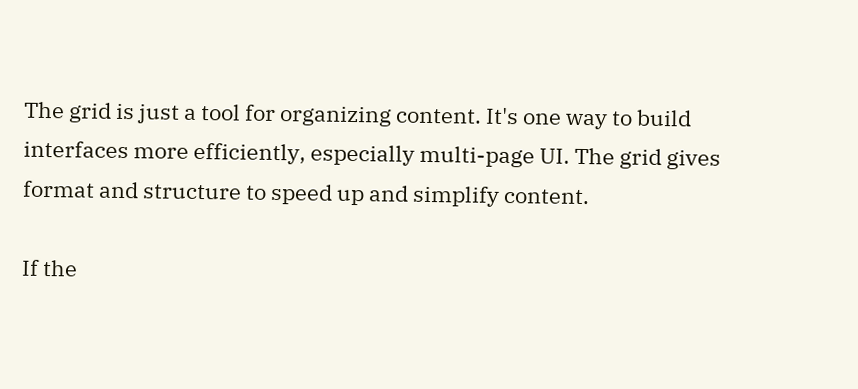The grid is just a tool for organizing content. It's one way to build interfaces more efficiently, especially multi-page UI. The grid gives format and structure to speed up and simplify content.

If the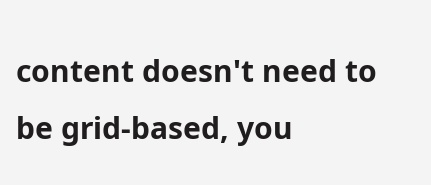content doesn't need to be grid-based, you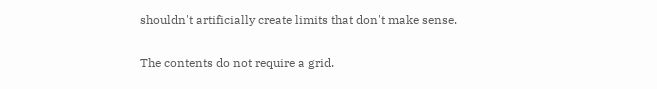shouldn't artificially create limits that don't make sense.

The contents do not require a grid.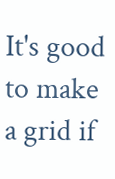It's good to make a grid if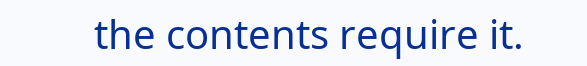the contents require it.